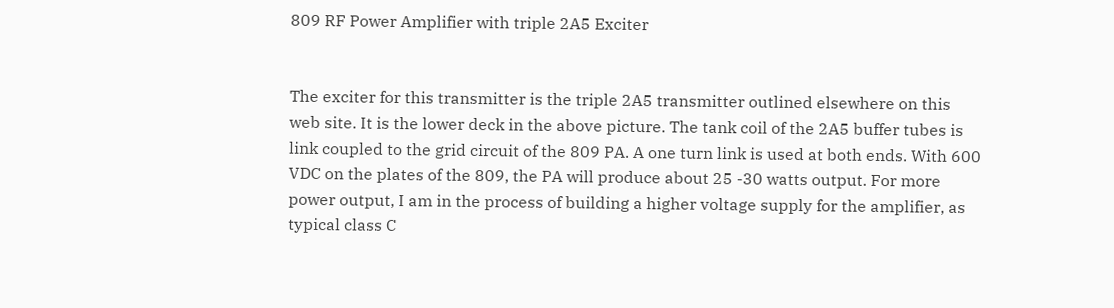809 RF Power Amplifier with triple 2A5 Exciter


The exciter for this transmitter is the triple 2A5 transmitter outlined elsewhere on this web site. It is the lower deck in the above picture. The tank coil of the 2A5 buffer tubes is link coupled to the grid circuit of the 809 PA. A one turn link is used at both ends. With 600 VDC on the plates of the 809, the PA will produce about 25 -30 watts output. For more power output, I am in the process of building a higher voltage supply for the amplifier, as typical class C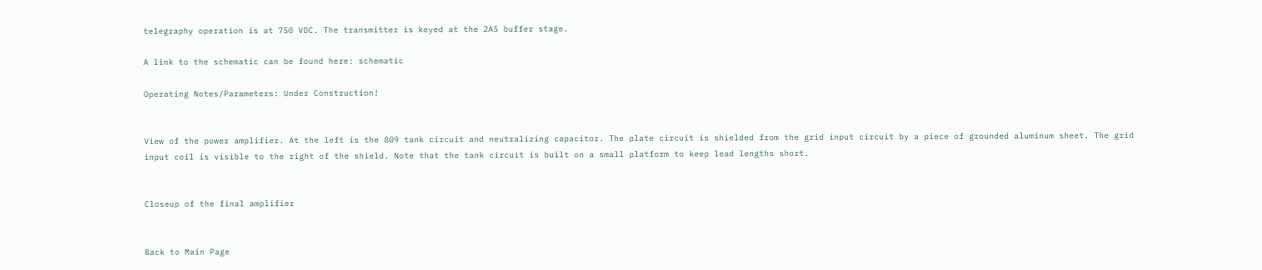telegraphy operation is at 750 VDC. The transmitter is keyed at the 2A5 buffer stage.

A link to the schematic can be found here: schematic

Operating Notes/Parameters: Under Construction!


View of the power amplifier. At the left is the 809 tank circuit and neutralizing capacitor. The plate circuit is shielded from the grid input circuit by a piece of grounded aluminum sheet. The grid input coil is visible to the right of the shield. Note that the tank circuit is built on a small platform to keep lead lengths short.


Closeup of the final amplifier


Back to Main Page